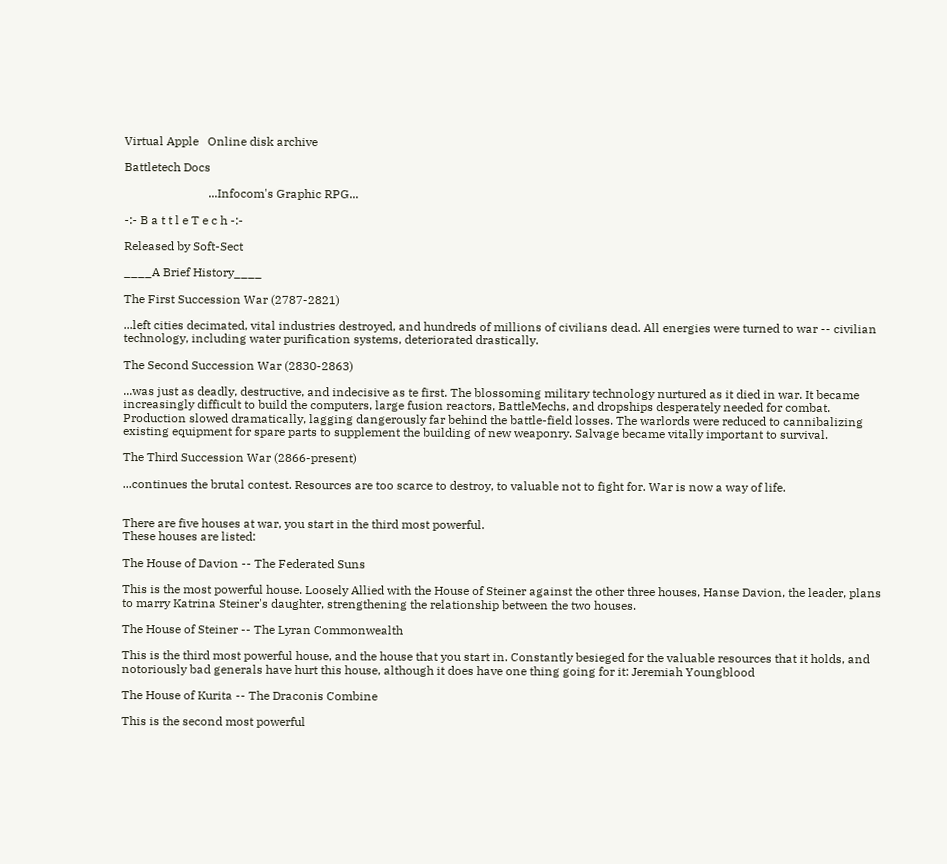Virtual Apple   Online disk archive

Battletech Docs

                            ...Infocom's Graphic RPG...

-:- B a t t l e T e c h -:-

Released by Soft-Sect

____A Brief History____

The First Succession War (2787-2821)

...left cities decimated, vital industries destroyed, and hundreds of millions of civilians dead. All energies were turned to war -- civilian technology, including water purification systems, deteriorated drastically.

The Second Succession War (2830-2863)

...was just as deadly, destructive, and indecisive as te first. The blossoming military technology nurtured as it died in war. It became increasingly difficult to build the computers, large fusion reactors, BattleMechs, and dropships desperately needed for combat. Production slowed dramatically, lagging dangerously far behind the battle-field losses. The warlords were reduced to cannibalizing existing equipment for spare parts to supplement the building of new weaponry. Salvage became vitally important to survival.

The Third Succession War (2866-present)

...continues the brutal contest. Resources are too scarce to destroy, to valuable not to fight for. War is now a way of life.


There are five houses at war, you start in the third most powerful.
These houses are listed:

The House of Davion -- The Federated Suns

This is the most powerful house. Loosely Allied with the House of Steiner against the other three houses, Hanse Davion, the leader, plans to marry Katrina Steiner's daughter, strengthening the relationship between the two houses.

The House of Steiner -- The Lyran Commonwealth

This is the third most powerful house, and the house that you start in. Constantly besieged for the valuable resources that it holds, and notoriously bad generals have hurt this house, although it does have one thing going for it: Jeremiah Youngblood

The House of Kurita -- The Draconis Combine

This is the second most powerful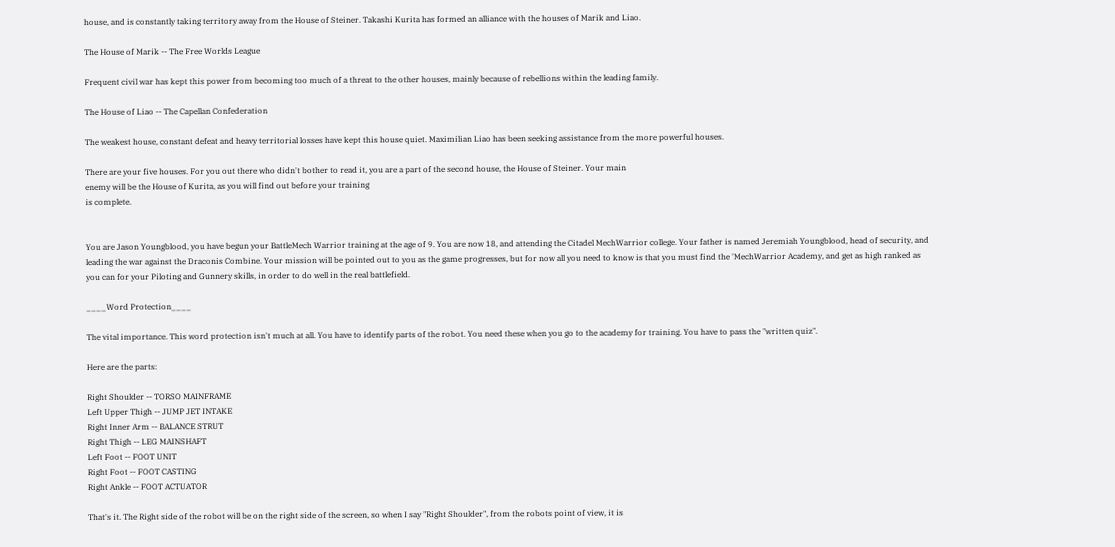house, and is constantly taking territory away from the House of Steiner. Takashi Kurita has formed an alliance with the houses of Marik and Liao.

The House of Marik -- The Free Worlds League

Frequent civil war has kept this power from becoming too much of a threat to the other houses, mainly because of rebellions within the leading family.

The House of Liao -- The Capellan Confederation

The weakest house, constant defeat and heavy territorial losses have kept this house quiet. Maximilian Liao has been seeking assistance from the more powerful houses.

There are your five houses. For you out there who didn't bother to read it, you are a part of the second house, the House of Steiner. Your main
enemy will be the House of Kurita, as you will find out before your training
is complete.


You are Jason Youngblood, you have begun your BattleMech Warrior training at the age of 9. You are now 18, and attending the Citadel MechWarrior college. Your father is named Jeremiah Youngblood, head of security, and leading the war against the Draconis Combine. Your mission will be pointed out to you as the game progresses, but for now all you need to know is that you must find the 'MechWarrior Academy, and get as high ranked as you can for your Piloting and Gunnery skills, in order to do well in the real battlefield.

____Word Protection____

The vital importance. This word protection isn't much at all. You have to identify parts of the robot. You need these when you go to the academy for training. You have to pass the "written quiz".

Here are the parts:

Right Shoulder -- TORSO MAINFRAME
Left Upper Thigh -- JUMP JET INTAKE
Right Inner Arm -- BALANCE STRUT
Right Thigh -- LEG MAINSHAFT
Left Foot -- FOOT UNIT
Right Foot -- FOOT CASTING
Right Ankle -- FOOT ACTUATOR

That's it. The Right side of the robot will be on the right side of the screen, so when I say "Right Shoulder", from the robots point of view, it is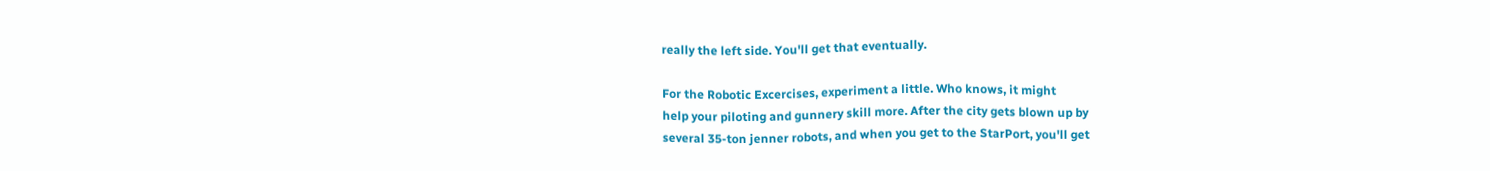really the left side. You'll get that eventually.

For the Robotic Excercises, experiment a little. Who knows, it might
help your piloting and gunnery skill more. After the city gets blown up by
several 35-ton jenner robots, and when you get to the StarPort, you'll get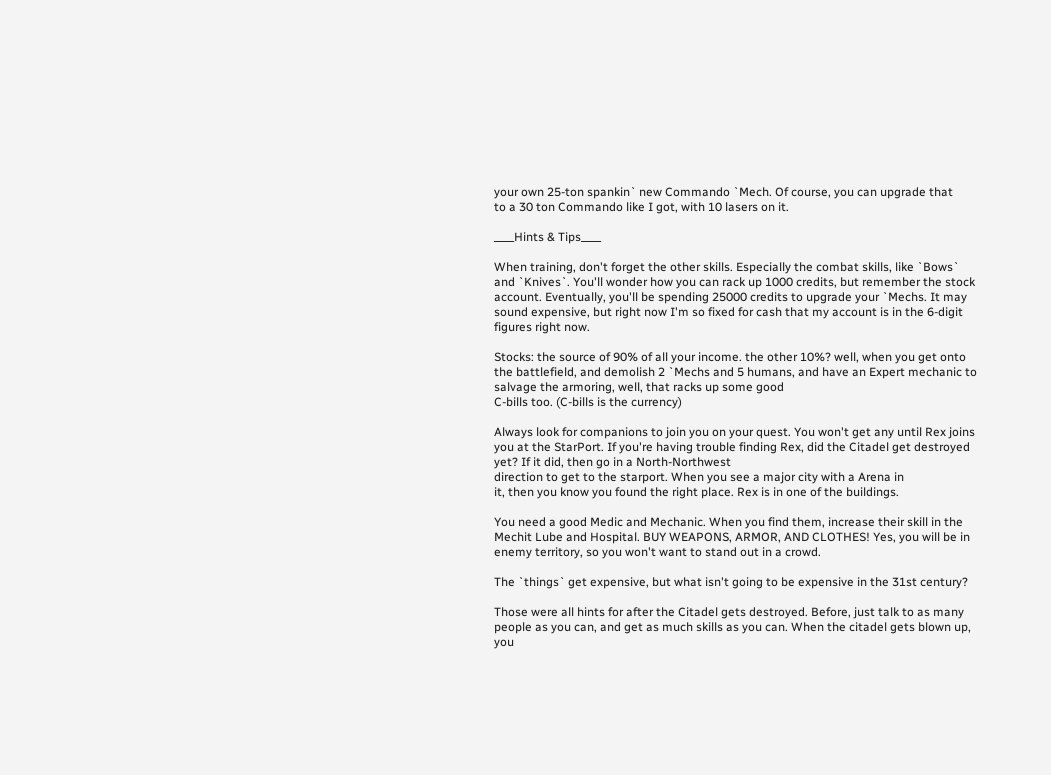your own 25-ton spankin` new Commando `Mech. Of course, you can upgrade that
to a 30 ton Commando like I got, with 10 lasers on it.

____Hints & Tips____

When training, don't forget the other skills. Especially the combat skills, like `Bows` and `Knives`. You'll wonder how you can rack up 1000 credits, but remember the stock account. Eventually, you'll be spending 25000 credits to upgrade your `Mechs. It may sound expensive, but right now I'm so fixed for cash that my account is in the 6-digit figures right now.

Stocks: the source of 90% of all your income. the other 10%? well, when you get onto the battlefield, and demolish 2 `Mechs and 5 humans, and have an Expert mechanic to salvage the armoring, well, that racks up some good
C-bills too. (C-bills is the currency)

Always look for companions to join you on your quest. You won't get any until Rex joins you at the StarPort. If you're having trouble finding Rex, did the Citadel get destroyed yet? If it did, then go in a North-Northwest
direction to get to the starport. When you see a major city with a Arena in
it, then you know you found the right place. Rex is in one of the buildings.

You need a good Medic and Mechanic. When you find them, increase their skill in the Mechit Lube and Hospital. BUY WEAPONS, ARMOR, AND CLOTHES! Yes, you will be in enemy territory, so you won't want to stand out in a crowd.

The `things` get expensive, but what isn't going to be expensive in the 31st century?

Those were all hints for after the Citadel gets destroyed. Before, just talk to as many people as you can, and get as much skills as you can. When the citadel gets blown up, you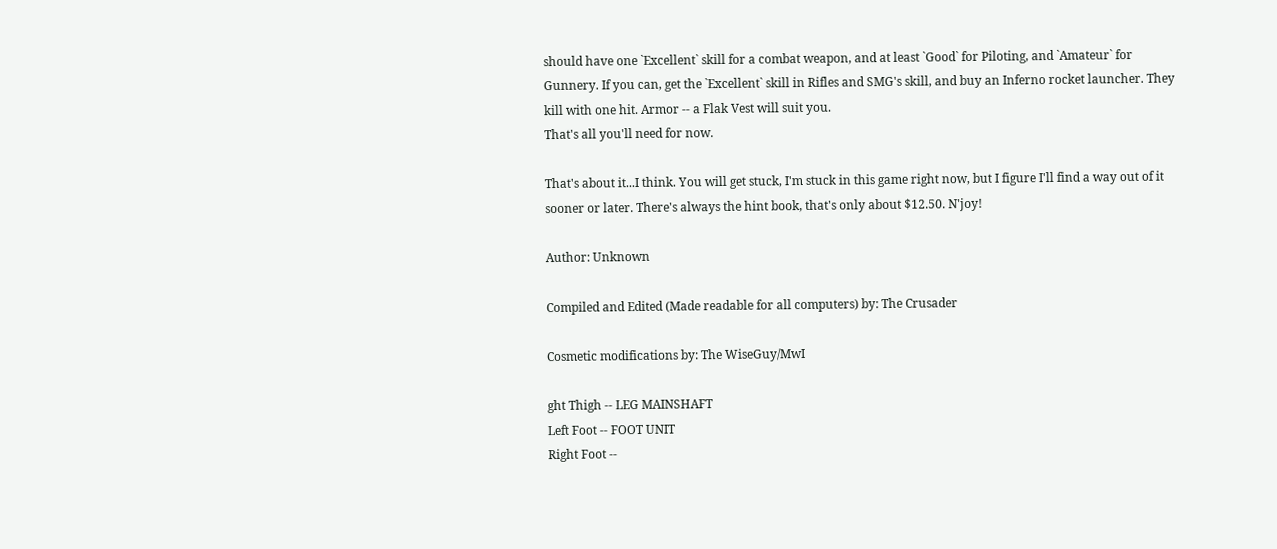should have one `Excellent` skill for a combat weapon, and at least `Good` for Piloting, and `Amateur` for Gunnery. If you can, get the `Excellent` skill in Rifles and SMG's skill, and buy an Inferno rocket launcher. They kill with one hit. Armor -- a Flak Vest will suit you.
That's all you'll need for now.

That's about it...I think. You will get stuck, I'm stuck in this game right now, but I figure I'll find a way out of it sooner or later. There's always the hint book, that's only about $12.50. N'joy!

Author: Unknown

Compiled and Edited (Made readable for all computers) by: The Crusader

Cosmetic modifications by: The WiseGuy/MwI

ght Thigh -- LEG MAINSHAFT
Left Foot -- FOOT UNIT
Right Foot --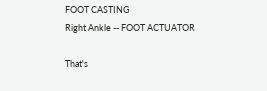FOOT CASTING
Right Ankle -- FOOT ACTUATOR

That's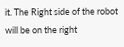it. The Right side of the robot will be on the right